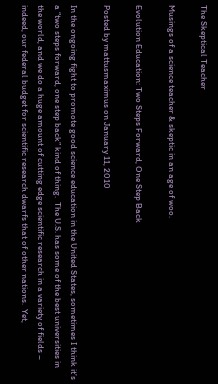The Skeptical Teacher

Musings of a science teacher & skeptic in an age of woo.

Evolution Education: Two Steps Forward, One Step Back

Posted by mattusmaximus on January 11, 2010

In the ongoing fight to promote good science education in the United States, sometimes I think it’s a “two steps forward, one step back” kind of thing.  The U.S. has some of the best universities in the world, and we do a huge amount of cutting edge scientific research in a variety of fields – indeed, our federal budget for scientific research dwarfs that of other nations.  Yet,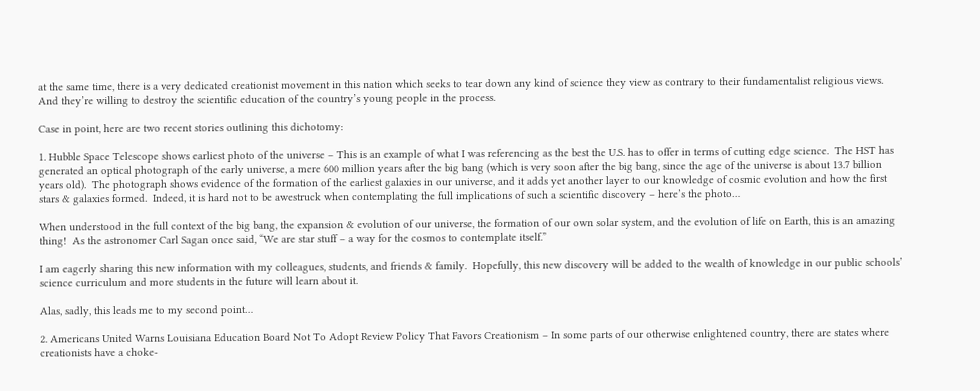at the same time, there is a very dedicated creationist movement in this nation which seeks to tear down any kind of science they view as contrary to their fundamentalist religious views. And they’re willing to destroy the scientific education of the country’s young people in the process.

Case in point, here are two recent stories outlining this dichotomy:

1. Hubble Space Telescope shows earliest photo of the universe – This is an example of what I was referencing as the best the U.S. has to offer in terms of cutting edge science.  The HST has generated an optical photograph of the early universe, a mere 600 million years after the big bang (which is very soon after the big bang, since the age of the universe is about 13.7 billion years old).  The photograph shows evidence of the formation of the earliest galaxies in our universe, and it adds yet another layer to our knowledge of cosmic evolution and how the first stars & galaxies formed.  Indeed, it is hard not to be awestruck when contemplating the full implications of such a scientific discovery – here’s the photo…

When understood in the full context of the big bang, the expansion & evolution of our universe, the formation of our own solar system, and the evolution of life on Earth, this is an amazing thing!  As the astronomer Carl Sagan once said, “We are star stuff – a way for the cosmos to contemplate itself.”

I am eagerly sharing this new information with my colleagues, students, and friends & family.  Hopefully, this new discovery will be added to the wealth of knowledge in our public schools’ science curriculum and more students in the future will learn about it.

Alas, sadly, this leads me to my second point…

2. Americans United Warns Louisiana Education Board Not To Adopt Review Policy That Favors Creationism – In some parts of our otherwise enlightened country, there are states where creationists have a choke-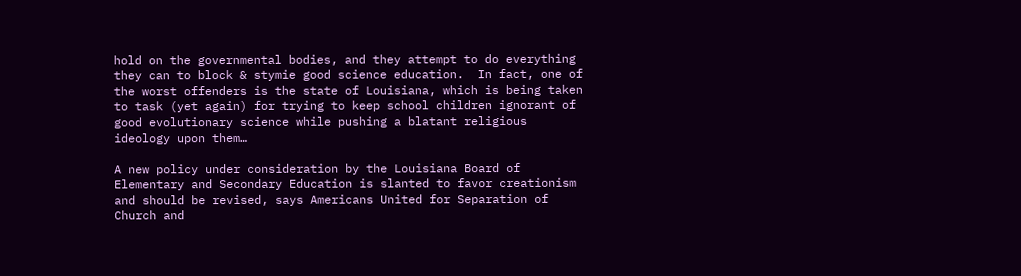hold on the governmental bodies, and they attempt to do everything they can to block & stymie good science education.  In fact, one of the worst offenders is the state of Louisiana, which is being taken to task (yet again) for trying to keep school children ignorant of good evolutionary science while pushing a blatant religious ideology upon them…

A new policy under consideration by the Louisiana Board of Elementary and Secondary Education is slanted to favor creationism and should be revised, says Americans United for Separation of Church and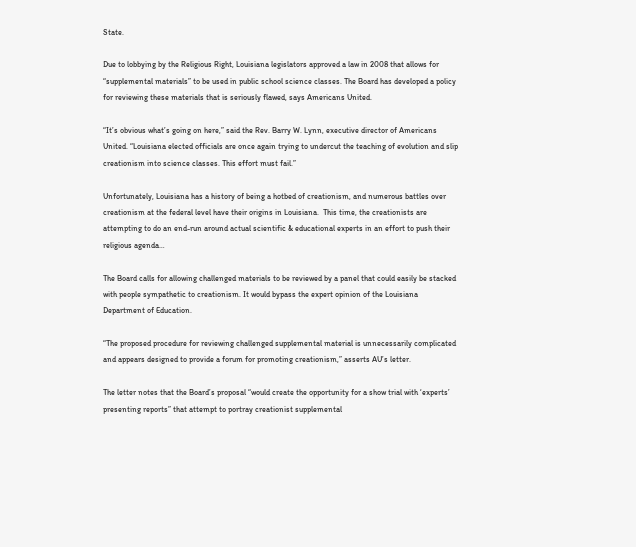State.

Due to lobbying by the Religious Right, Louisiana legislators approved a law in 2008 that allows for “supplemental materials” to be used in public school science classes. The Board has developed a policy for reviewing these materials that is seriously flawed, says Americans United.

“It’s obvious what’s going on here,” said the Rev. Barry W. Lynn, executive director of Americans United. “Louisiana elected officials are once again trying to undercut the teaching of evolution and slip creationism into science classes. This effort must fail.”

Unfortunately, Louisiana has a history of being a hotbed of creationism, and numerous battles over creationism at the federal level have their origins in Louisiana.  This time, the creationists are attempting to do an end-run around actual scientific & educational experts in an effort to push their religious agenda…

The Board calls for allowing challenged materials to be reviewed by a panel that could easily be stacked with people sympathetic to creationism. It would bypass the expert opinion of the Louisiana Department of Education.

“The proposed procedure for reviewing challenged supplemental material is unnecessarily complicated and appears designed to provide a forum for promoting creationism,” asserts AU’s letter.

The letter notes that the Board’s proposal “would create the opportunity for a show trial with ‘experts’ presenting reports” that attempt to portray creationist supplemental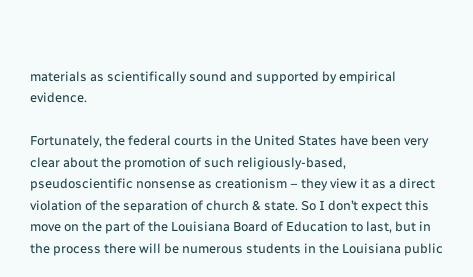materials as scientifically sound and supported by empirical evidence.

Fortunately, the federal courts in the United States have been very clear about the promotion of such religiously-based, pseudoscientific nonsense as creationism – they view it as a direct violation of the separation of church & state. So I don’t expect this move on the part of the Louisiana Board of Education to last, but in the process there will be numerous students in the Louisiana public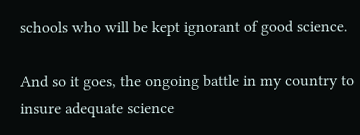schools who will be kept ignorant of good science.

And so it goes, the ongoing battle in my country to insure adequate science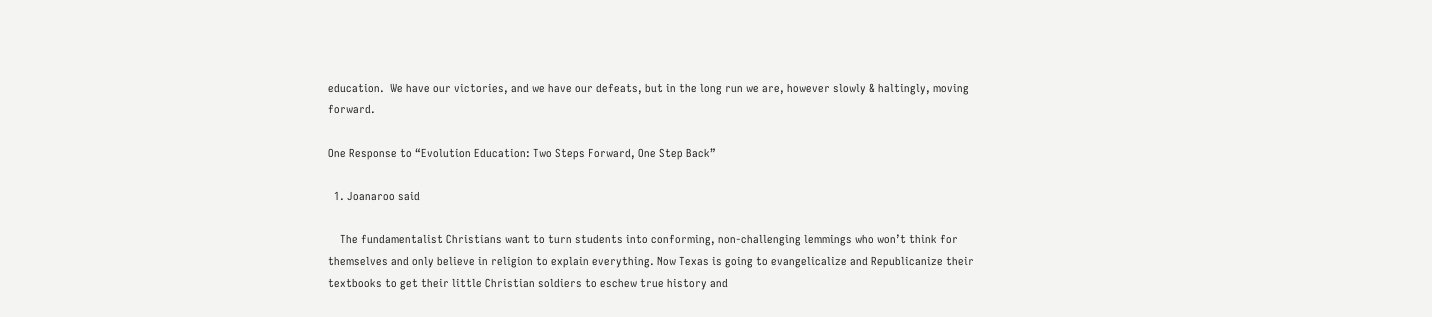education.  We have our victories, and we have our defeats, but in the long run we are, however slowly & haltingly, moving forward.

One Response to “Evolution Education: Two Steps Forward, One Step Back”

  1. Joanaroo said

    The fundamentalist Christians want to turn students into conforming, non-challenging lemmings who won’t think for themselves and only believe in religion to explain everything. Now Texas is going to evangelicalize and Republicanize their textbooks to get their little Christian soldiers to eschew true history and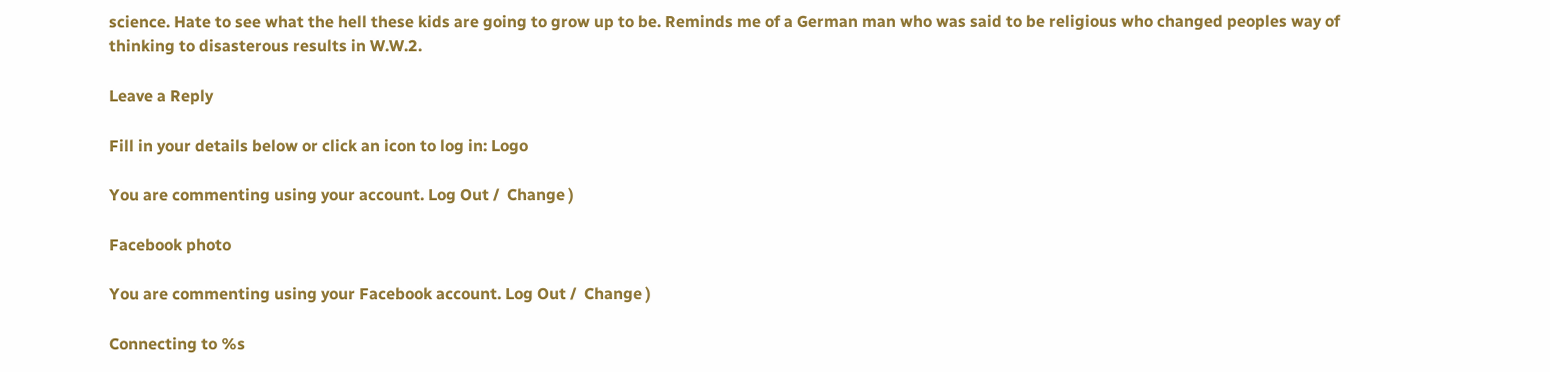science. Hate to see what the hell these kids are going to grow up to be. Reminds me of a German man who was said to be religious who changed peoples way of thinking to disasterous results in W.W.2.

Leave a Reply

Fill in your details below or click an icon to log in: Logo

You are commenting using your account. Log Out /  Change )

Facebook photo

You are commenting using your Facebook account. Log Out /  Change )

Connecting to %s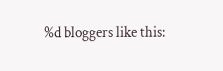%d bloggers like this: